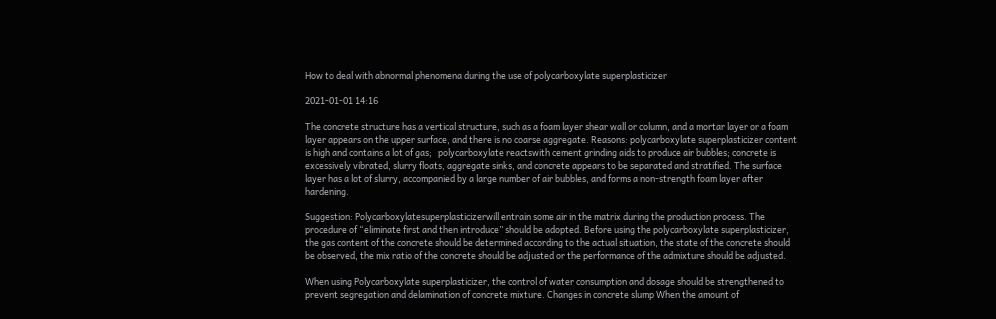How to deal with abnormal phenomena during the use of polycarboxylate superplasticizer

2021-01-01 14:16

The concrete structure has a vertical structure, such as a foam layer shear wall or column, and a mortar layer or a foam layer appears on the upper surface, and there is no coarse aggregate. Reasons: polycarboxylate superplasticizer content is high and contains a lot of gas;   polycarboxylate reactswith cement grinding aids to produce air bubbles; concrete is excessively vibrated, slurry floats, aggregate sinks, and concrete appears to be separated and stratified. The surface layer has a lot of slurry, accompanied by a large number of air bubbles, and forms a non-strength foam layer after hardening.

Suggestion: Polycarboxylatesuperplasticizerwill entrain some air in the matrix during the production process. The procedure of “eliminate first and then introduce” should be adopted. Before using the polycarboxylate superplasticizer, the gas content of the concrete should be determined according to the actual situation, the state of the concrete should be observed, the mix ratio of the concrete should be adjusted or the performance of the admixture should be adjusted.

When using Polycarboxylate superplasticizer, the control of water consumption and dosage should be strengthened to prevent segregation and delamination of concrete mixture. Changes in concrete slump When the amount of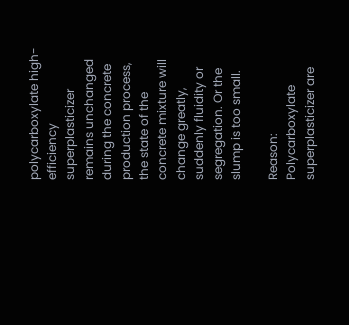polycarboxylate high-efficiency superplasticizer remains unchanged during the concrete production process, the state of the concrete mixture will change greatly, suddenly fluidity or segregation. Or the slump is too small.

Reason: Polycarboxylate superplasticizer are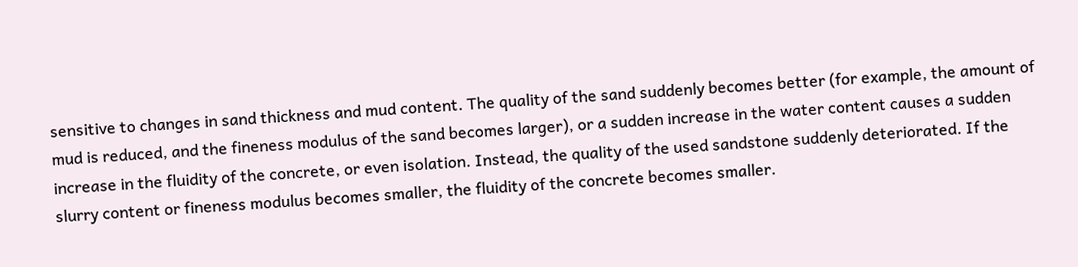sensitive to changes in sand thickness and mud content. The quality of the sand suddenly becomes better (for example, the amount of mud is reduced, and the fineness modulus of the sand becomes larger), or a sudden increase in the water content causes a sudden increase in the fluidity of the concrete, or even isolation. Instead, the quality of the used sandstone suddenly deteriorated. If the slurry content or fineness modulus becomes smaller, the fluidity of the concrete becomes smaller.